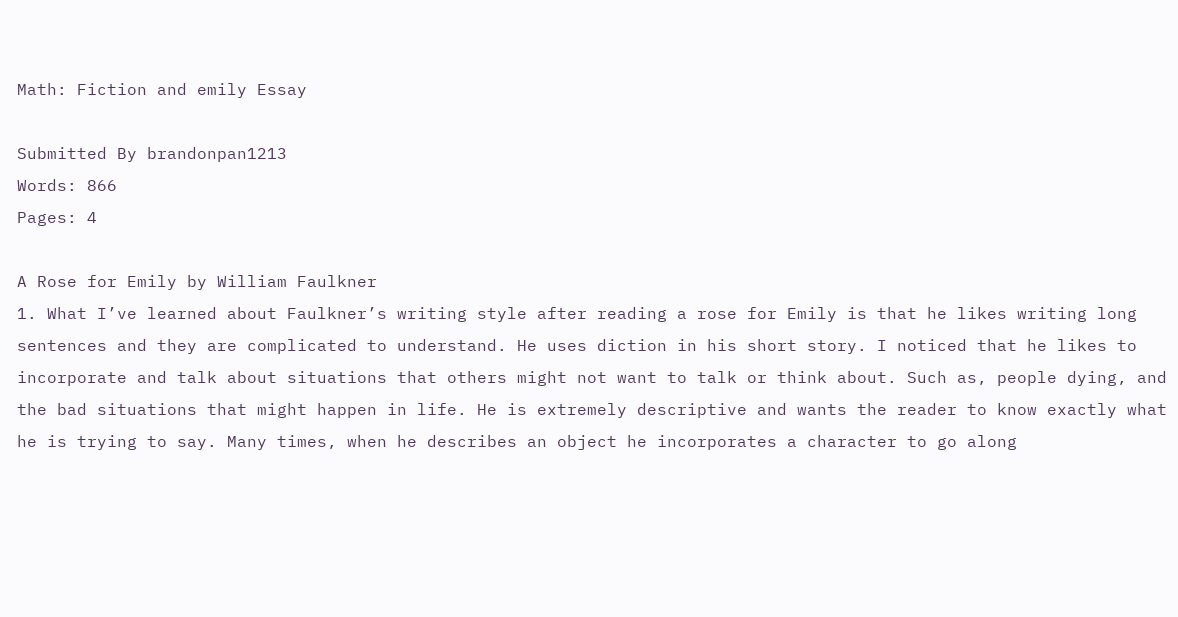Math: Fiction and emily Essay

Submitted By brandonpan1213
Words: 866
Pages: 4

A Rose for Emily by William Faulkner
1. What I’ve learned about Faulkner’s writing style after reading a rose for Emily is that he likes writing long sentences and they are complicated to understand. He uses diction in his short story. I noticed that he likes to incorporate and talk about situations that others might not want to talk or think about. Such as, people dying, and the bad situations that might happen in life. He is extremely descriptive and wants the reader to know exactly what he is trying to say. Many times, when he describes an object he incorporates a character to go along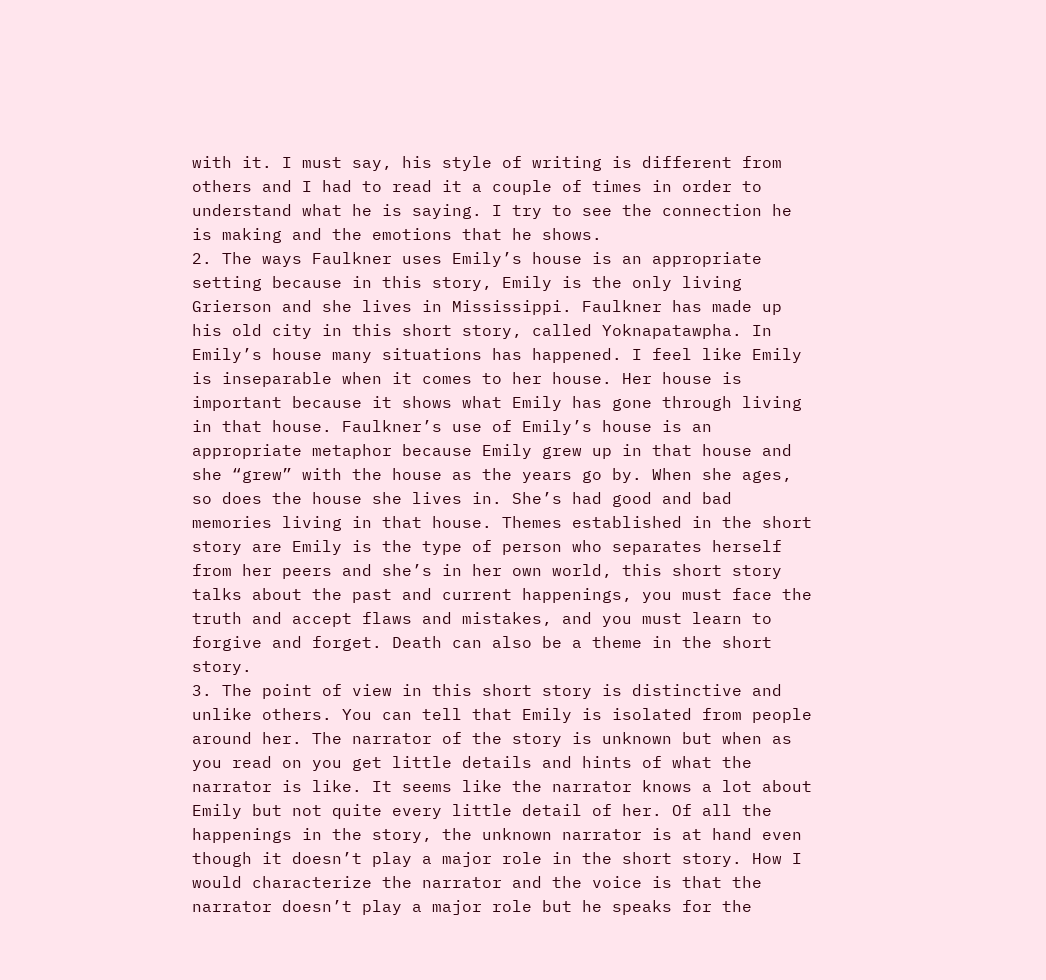with it. I must say, his style of writing is different from others and I had to read it a couple of times in order to understand what he is saying. I try to see the connection he is making and the emotions that he shows.
2. The ways Faulkner uses Emily’s house is an appropriate setting because in this story, Emily is the only living Grierson and she lives in Mississippi. Faulkner has made up his old city in this short story, called Yoknapatawpha. In Emily’s house many situations has happened. I feel like Emily is inseparable when it comes to her house. Her house is important because it shows what Emily has gone through living in that house. Faulkner’s use of Emily’s house is an appropriate metaphor because Emily grew up in that house and she “grew” with the house as the years go by. When she ages, so does the house she lives in. She’s had good and bad memories living in that house. Themes established in the short story are Emily is the type of person who separates herself from her peers and she’s in her own world, this short story talks about the past and current happenings, you must face the truth and accept flaws and mistakes, and you must learn to forgive and forget. Death can also be a theme in the short story.
3. The point of view in this short story is distinctive and unlike others. You can tell that Emily is isolated from people around her. The narrator of the story is unknown but when as you read on you get little details and hints of what the narrator is like. It seems like the narrator knows a lot about Emily but not quite every little detail of her. Of all the happenings in the story, the unknown narrator is at hand even though it doesn’t play a major role in the short story. How I would characterize the narrator and the voice is that the narrator doesn’t play a major role but he speaks for the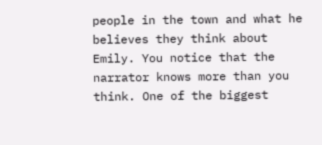people in the town and what he believes they think about Emily. You notice that the narrator knows more than you think. One of the biggest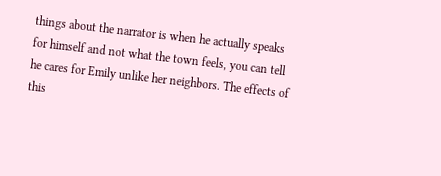things about the narrator is when he actually speaks for himself and not what the town feels, you can tell he cares for Emily unlike her neighbors. The effects of this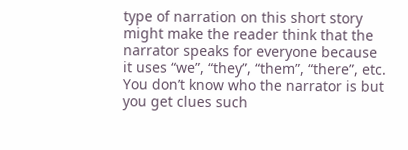type of narration on this short story might make the reader think that the narrator speaks for everyone because it uses “we”, “they”, “them”, “there”, etc. You don’t know who the narrator is but you get clues such